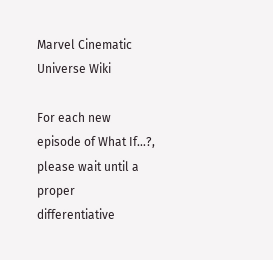Marvel Cinematic Universe Wiki

For each new episode of What If...?, please wait until a proper differentiative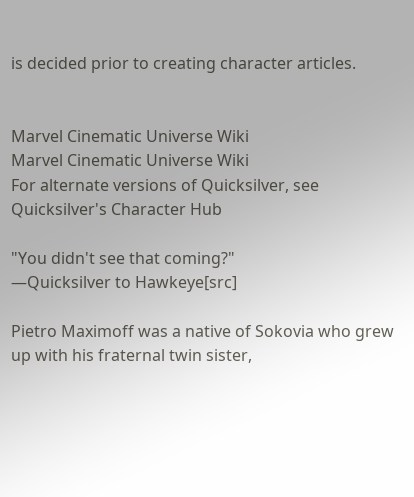is decided prior to creating character articles.


Marvel Cinematic Universe Wiki
Marvel Cinematic Universe Wiki
For alternate versions of Quicksilver, see Quicksilver's Character Hub

"You didn't see that coming?"
―Quicksilver to Hawkeye[src]

Pietro Maximoff was a native of Sokovia who grew up with his fraternal twin sister,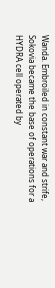Wanda. Embroiled in constant war and strife, Sokovia became the base of operations for a HYDRA cell operated by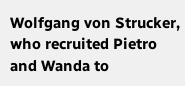Wolfgang von Strucker, who recruited Pietro and Wanda to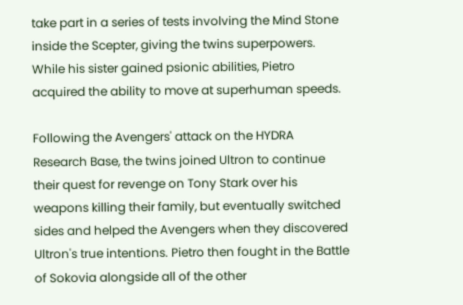take part in a series of tests involving the Mind Stone inside the Scepter, giving the twins superpowers. While his sister gained psionic abilities, Pietro acquired the ability to move at superhuman speeds.

Following the Avengers' attack on the HYDRA Research Base, the twins joined Ultron to continue their quest for revenge on Tony Stark over his weapons killing their family, but eventually switched sides and helped the Avengers when they discovered Ultron's true intentions. Pietro then fought in the Battle of Sokovia alongside all of the other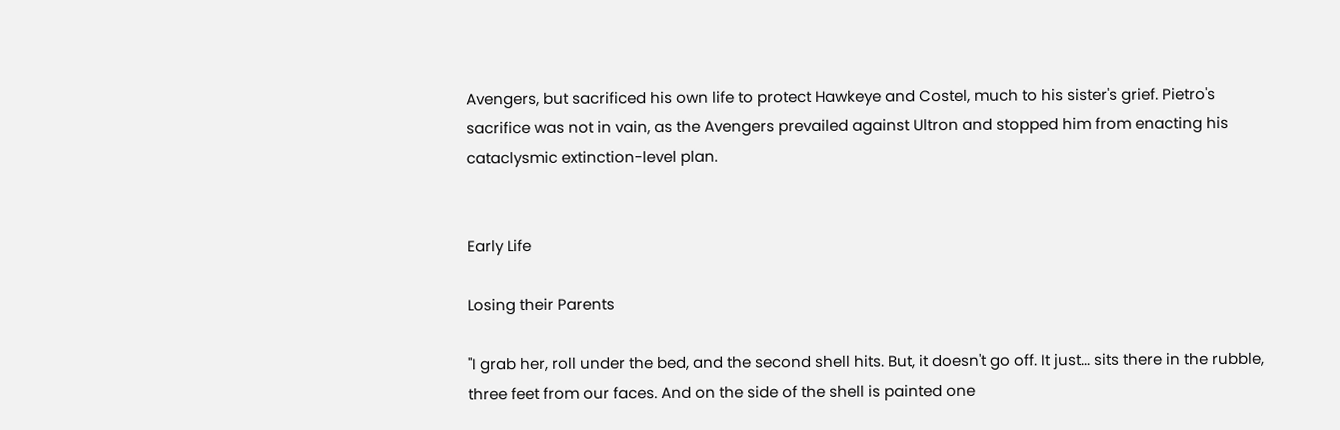Avengers, but sacrificed his own life to protect Hawkeye and Costel, much to his sister's grief. Pietro's sacrifice was not in vain, as the Avengers prevailed against Ultron and stopped him from enacting his cataclysmic extinction-level plan.


Early Life

Losing their Parents

"I grab her, roll under the bed, and the second shell hits. But, it doesn't go off. It just... sits there in the rubble, three feet from our faces. And on the side of the shell is painted one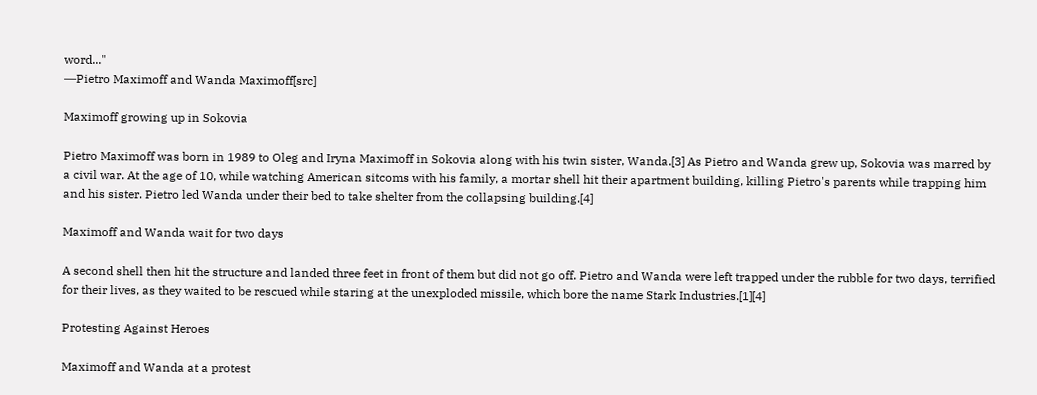word..."
―Pietro Maximoff and Wanda Maximoff[src]

Maximoff growing up in Sokovia

Pietro Maximoff was born in 1989 to Oleg and Iryna Maximoff in Sokovia along with his twin sister, Wanda.[3] As Pietro and Wanda grew up, Sokovia was marred by a civil war. At the age of 10, while watching American sitcoms with his family, a mortar shell hit their apartment building, killing Pietro's parents while trapping him and his sister. Pietro led Wanda under their bed to take shelter from the collapsing building.[4]

Maximoff and Wanda wait for two days

A second shell then hit the structure and landed three feet in front of them but did not go off. Pietro and Wanda were left trapped under the rubble for two days, terrified for their lives, as they waited to be rescued while staring at the unexploded missile, which bore the name Stark Industries.[1][4]

Protesting Against Heroes

Maximoff and Wanda at a protest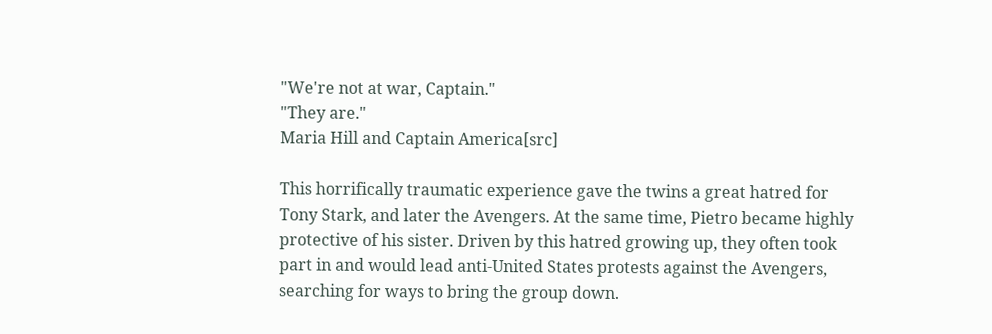"We're not at war, Captain."
"They are."
Maria Hill and Captain America[src]

This horrifically traumatic experience gave the twins a great hatred for Tony Stark, and later the Avengers. At the same time, Pietro became highly protective of his sister. Driven by this hatred growing up, they often took part in and would lead anti-United States protests against the Avengers, searching for ways to bring the group down.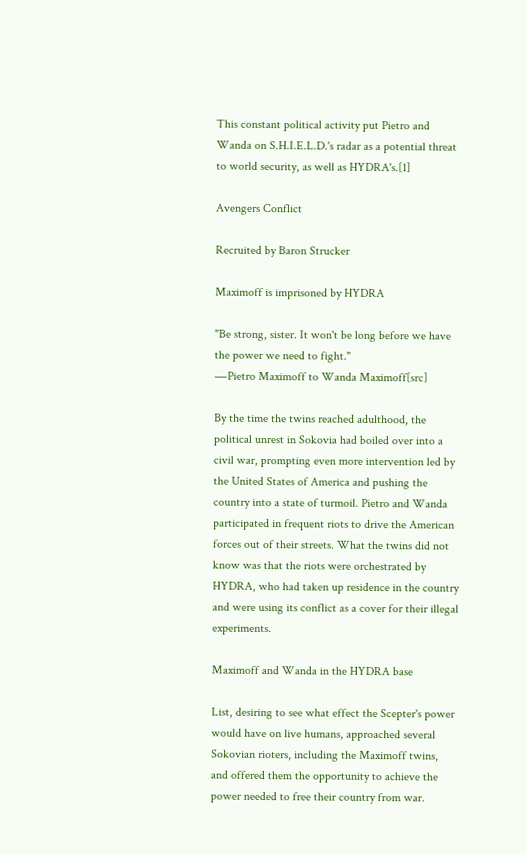This constant political activity put Pietro and Wanda on S.H.I.E.L.D.'s radar as a potential threat to world security, as well as HYDRA's.[1]

Avengers Conflict

Recruited by Baron Strucker

Maximoff is imprisoned by HYDRA

"Be strong, sister. It won't be long before we have the power we need to fight."
―Pietro Maximoff to Wanda Maximoff[src]

By the time the twins reached adulthood, the political unrest in Sokovia had boiled over into a civil war, prompting even more intervention led by the United States of America and pushing the country into a state of turmoil. Pietro and Wanda participated in frequent riots to drive the American forces out of their streets. What the twins did not know was that the riots were orchestrated by HYDRA, who had taken up residence in the country and were using its conflict as a cover for their illegal experiments.

Maximoff and Wanda in the HYDRA base

List, desiring to see what effect the Scepter's power would have on live humans, approached several Sokovian rioters, including the Maximoff twins, and offered them the opportunity to achieve the power needed to free their country from war.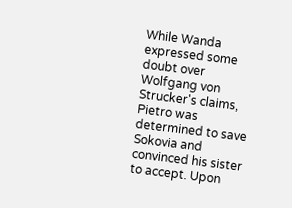While Wanda expressed some doubt over Wolfgang von Strucker's claims, Pietro was determined to save Sokovia and convinced his sister to accept. Upon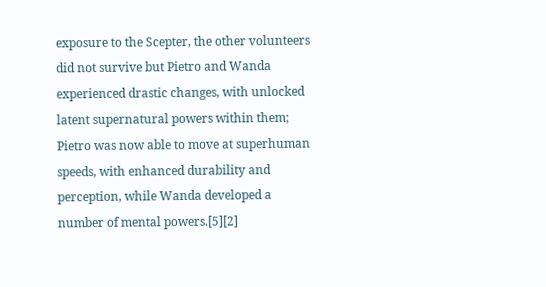exposure to the Scepter, the other volunteers did not survive but Pietro and Wanda experienced drastic changes, with unlocked latent supernatural powers within them; Pietro was now able to move at superhuman speeds, with enhanced durability and perception, while Wanda developed a number of mental powers.[5][2]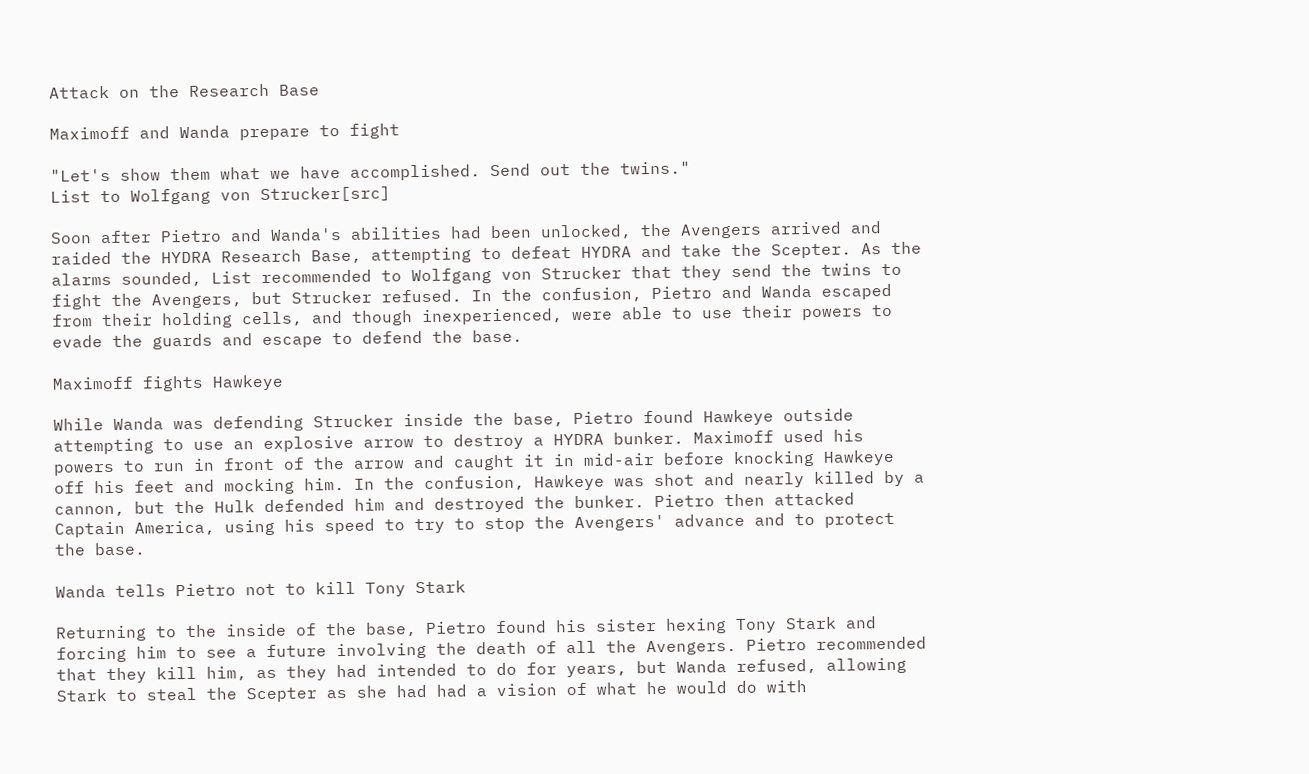Attack on the Research Base

Maximoff and Wanda prepare to fight

"Let's show them what we have accomplished. Send out the twins."
List to Wolfgang von Strucker[src]

Soon after Pietro and Wanda's abilities had been unlocked, the Avengers arrived and raided the HYDRA Research Base, attempting to defeat HYDRA and take the Scepter. As the alarms sounded, List recommended to Wolfgang von Strucker that they send the twins to fight the Avengers, but Strucker refused. In the confusion, Pietro and Wanda escaped from their holding cells, and though inexperienced, were able to use their powers to evade the guards and escape to defend the base.

Maximoff fights Hawkeye

While Wanda was defending Strucker inside the base, Pietro found Hawkeye outside attempting to use an explosive arrow to destroy a HYDRA bunker. Maximoff used his powers to run in front of the arrow and caught it in mid-air before knocking Hawkeye off his feet and mocking him. In the confusion, Hawkeye was shot and nearly killed by a cannon, but the Hulk defended him and destroyed the bunker. Pietro then attacked Captain America, using his speed to try to stop the Avengers' advance and to protect the base.

Wanda tells Pietro not to kill Tony Stark

Returning to the inside of the base, Pietro found his sister hexing Tony Stark and forcing him to see a future involving the death of all the Avengers. Pietro recommended that they kill him, as they had intended to do for years, but Wanda refused, allowing Stark to steal the Scepter as she had had a vision of what he would do with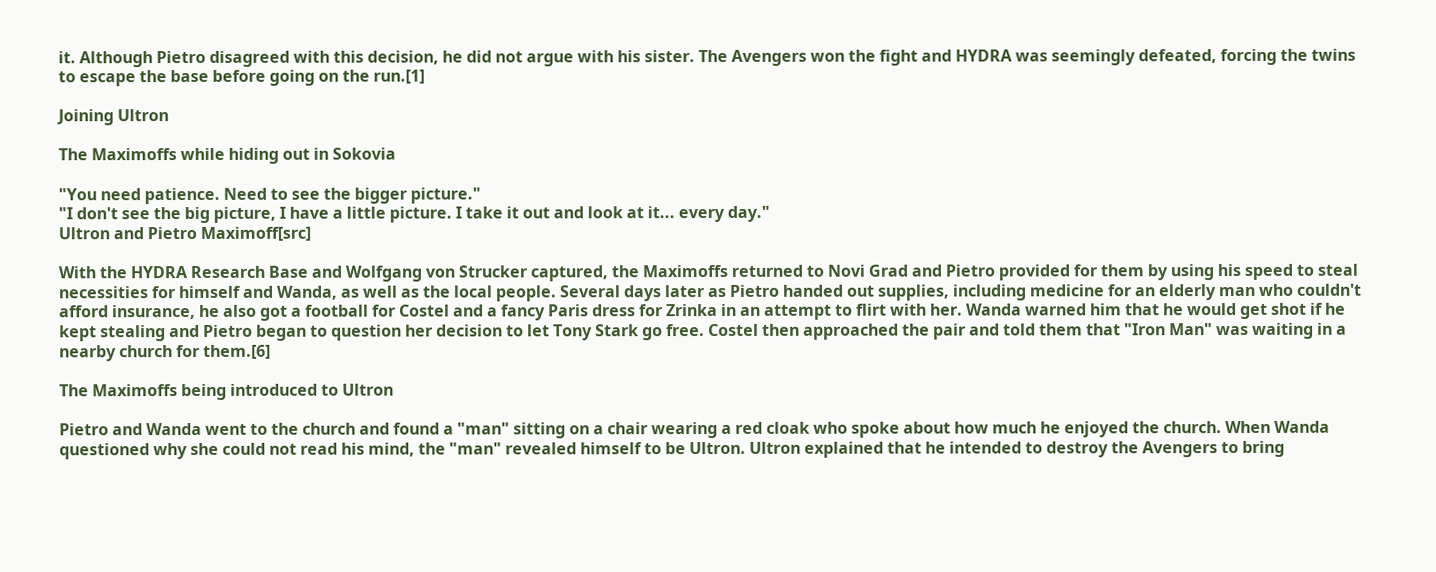it. Although Pietro disagreed with this decision, he did not argue with his sister. The Avengers won the fight and HYDRA was seemingly defeated, forcing the twins to escape the base before going on the run.[1]

Joining Ultron

The Maximoffs while hiding out in Sokovia

"You need patience. Need to see the bigger picture."
"I don't see the big picture, I have a little picture. I take it out and look at it... every day."
Ultron and Pietro Maximoff[src]

With the HYDRA Research Base and Wolfgang von Strucker captured, the Maximoffs returned to Novi Grad and Pietro provided for them by using his speed to steal necessities for himself and Wanda, as well as the local people. Several days later as Pietro handed out supplies, including medicine for an elderly man who couldn't afford insurance, he also got a football for Costel and a fancy Paris dress for Zrinka in an attempt to flirt with her. Wanda warned him that he would get shot if he kept stealing and Pietro began to question her decision to let Tony Stark go free. Costel then approached the pair and told them that "Iron Man" was waiting in a nearby church for them.[6]

The Maximoffs being introduced to Ultron

Pietro and Wanda went to the church and found a "man" sitting on a chair wearing a red cloak who spoke about how much he enjoyed the church. When Wanda questioned why she could not read his mind, the "man" revealed himself to be Ultron. Ultron explained that he intended to destroy the Avengers to bring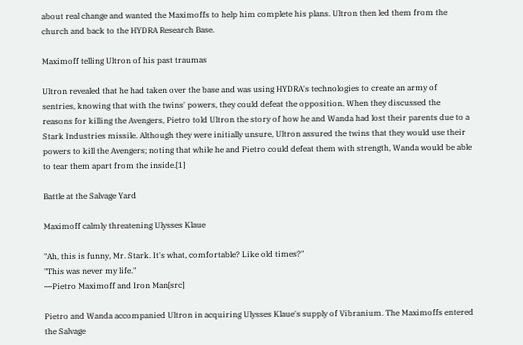about real change and wanted the Maximoffs to help him complete his plans. Ultron then led them from the church and back to the HYDRA Research Base.

Maximoff telling Ultron of his past traumas

Ultron revealed that he had taken over the base and was using HYDRA's technologies to create an army of sentries, knowing that with the twins' powers, they could defeat the opposition. When they discussed the reasons for killing the Avengers, Pietro told Ultron the story of how he and Wanda had lost their parents due to a Stark Industries missile. Although they were initially unsure, Ultron assured the twins that they would use their powers to kill the Avengers; noting that while he and Pietro could defeat them with strength, Wanda would be able to tear them apart from the inside.[1]

Battle at the Salvage Yard

Maximoff calmly threatening Ulysses Klaue

"Ah, this is funny, Mr. Stark. It's what, comfortable? Like old times?"
"This was never my life."
―Pietro Maximoff and Iron Man[src]

Pietro and Wanda accompanied Ultron in acquiring Ulysses Klaue's supply of Vibranium. The Maximoffs entered the Salvage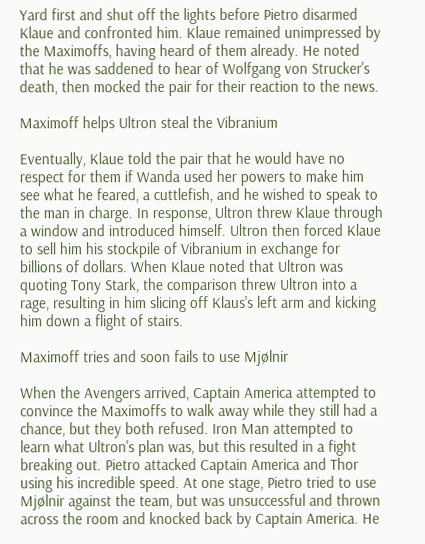Yard first and shut off the lights before Pietro disarmed Klaue and confronted him. Klaue remained unimpressed by the Maximoffs, having heard of them already. He noted that he was saddened to hear of Wolfgang von Strucker's death, then mocked the pair for their reaction to the news.

Maximoff helps Ultron steal the Vibranium

Eventually, Klaue told the pair that he would have no respect for them if Wanda used her powers to make him see what he feared, a cuttlefish, and he wished to speak to the man in charge. In response, Ultron threw Klaue through a window and introduced himself. Ultron then forced Klaue to sell him his stockpile of Vibranium in exchange for billions of dollars. When Klaue noted that Ultron was quoting Tony Stark, the comparison threw Ultron into a rage, resulting in him slicing off Klaus's left arm and kicking him down a flight of stairs.

Maximoff tries and soon fails to use Mjølnir

When the Avengers arrived, Captain America attempted to convince the Maximoffs to walk away while they still had a chance, but they both refused. Iron Man attempted to learn what Ultron's plan was, but this resulted in a fight breaking out. Pietro attacked Captain America and Thor using his incredible speed. At one stage, Pietro tried to use Mjølnir against the team, but was unsuccessful and thrown across the room and knocked back by Captain America. He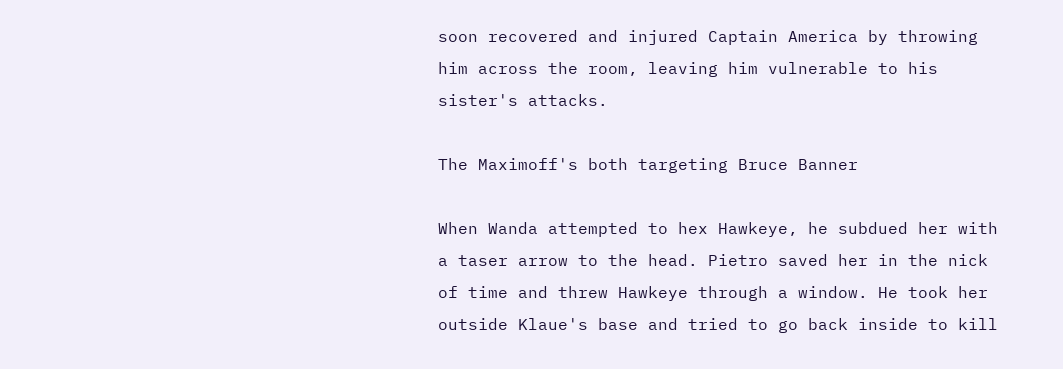soon recovered and injured Captain America by throwing him across the room, leaving him vulnerable to his sister's attacks.

The Maximoff's both targeting Bruce Banner

When Wanda attempted to hex Hawkeye, he subdued her with a taser arrow to the head. Pietro saved her in the nick of time and threw Hawkeye through a window. He took her outside Klaue's base and tried to go back inside to kill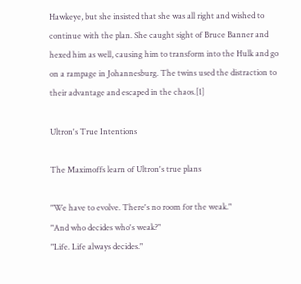Hawkeye, but she insisted that she was all right and wished to continue with the plan. She caught sight of Bruce Banner and hexed him as well, causing him to transform into the Hulk and go on a rampage in Johannesburg. The twins used the distraction to their advantage and escaped in the chaos.[1]

Ultron's True Intentions

The Maximoffs learn of Ultron's true plans

"We have to evolve. There's no room for the weak."
"And who decides who's weak?"
"Life. Life always decides."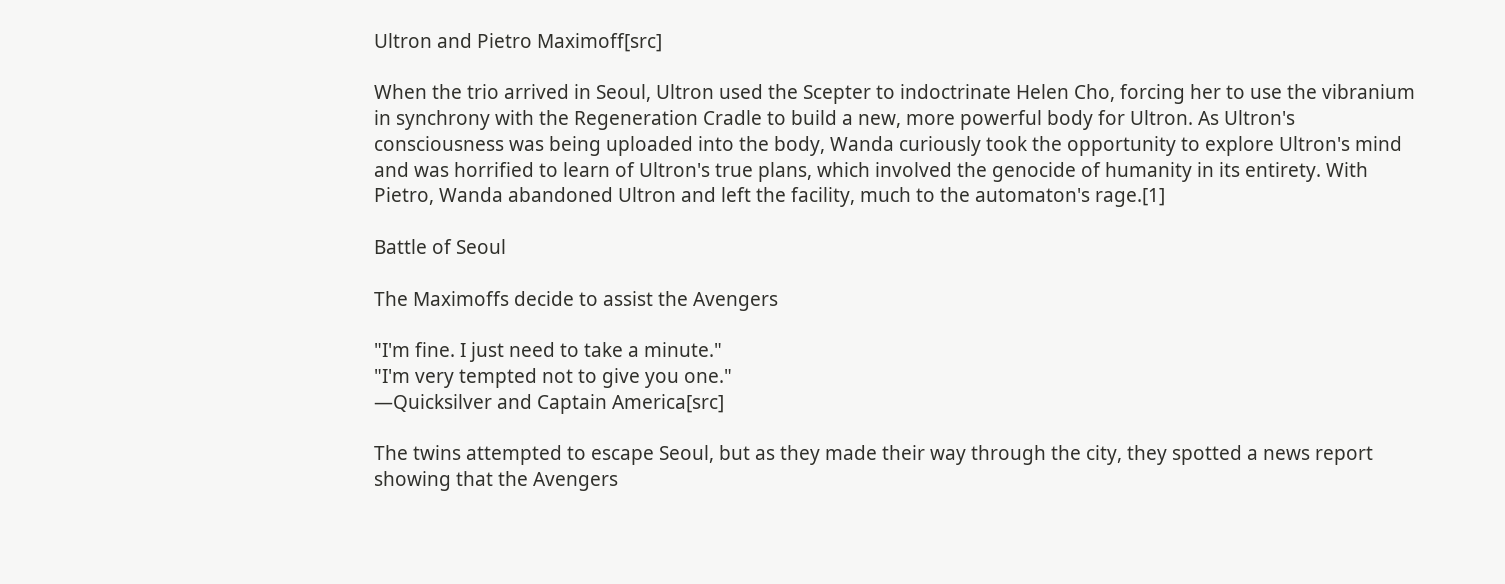Ultron and Pietro Maximoff[src]

When the trio arrived in Seoul, Ultron used the Scepter to indoctrinate Helen Cho, forcing her to use the vibranium in synchrony with the Regeneration Cradle to build a new, more powerful body for Ultron. As Ultron's consciousness was being uploaded into the body, Wanda curiously took the opportunity to explore Ultron's mind and was horrified to learn of Ultron's true plans, which involved the genocide of humanity in its entirety. With Pietro, Wanda abandoned Ultron and left the facility, much to the automaton's rage.[1]

Battle of Seoul

The Maximoffs decide to assist the Avengers

"I'm fine. I just need to take a minute."
"I'm very tempted not to give you one."
―Quicksilver and Captain America[src]

The twins attempted to escape Seoul, but as they made their way through the city, they spotted a news report showing that the Avengers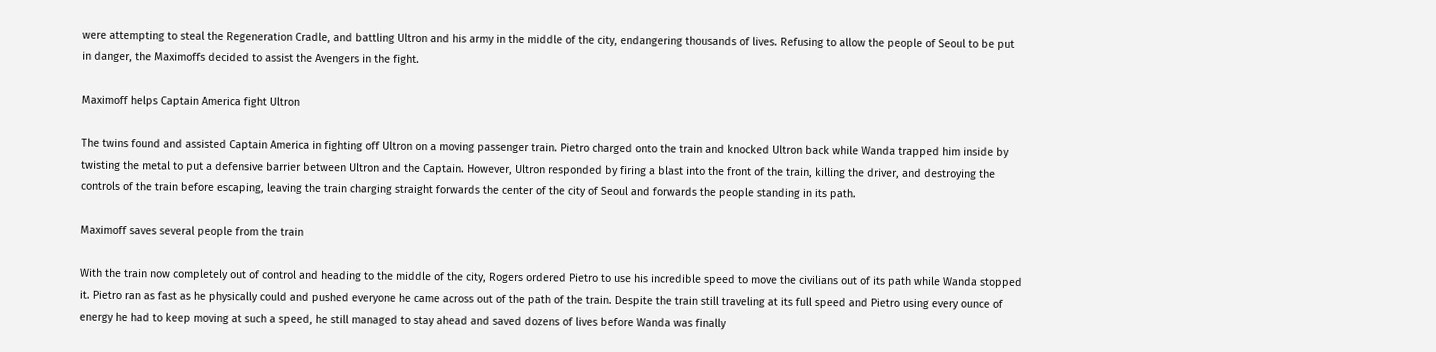were attempting to steal the Regeneration Cradle, and battling Ultron and his army in the middle of the city, endangering thousands of lives. Refusing to allow the people of Seoul to be put in danger, the Maximoffs decided to assist the Avengers in the fight.

Maximoff helps Captain America fight Ultron

The twins found and assisted Captain America in fighting off Ultron on a moving passenger train. Pietro charged onto the train and knocked Ultron back while Wanda trapped him inside by twisting the metal to put a defensive barrier between Ultron and the Captain. However, Ultron responded by firing a blast into the front of the train, killing the driver, and destroying the controls of the train before escaping, leaving the train charging straight forwards the center of the city of Seoul and forwards the people standing in its path.

Maximoff saves several people from the train

With the train now completely out of control and heading to the middle of the city, Rogers ordered Pietro to use his incredible speed to move the civilians out of its path while Wanda stopped it. Pietro ran as fast as he physically could and pushed everyone he came across out of the path of the train. Despite the train still traveling at its full speed and Pietro using every ounce of energy he had to keep moving at such a speed, he still managed to stay ahead and saved dozens of lives before Wanda was finally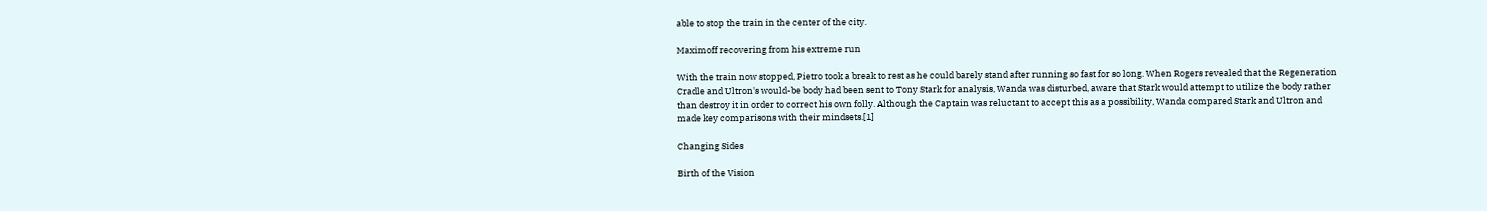able to stop the train in the center of the city.

Maximoff recovering from his extreme run

With the train now stopped, Pietro took a break to rest as he could barely stand after running so fast for so long. When Rogers revealed that the Regeneration Cradle and Ultron's would-be body had been sent to Tony Stark for analysis, Wanda was disturbed, aware that Stark would attempt to utilize the body rather than destroy it in order to correct his own folly. Although the Captain was reluctant to accept this as a possibility, Wanda compared Stark and Ultron and made key comparisons with their mindsets.[1]

Changing Sides

Birth of the Vision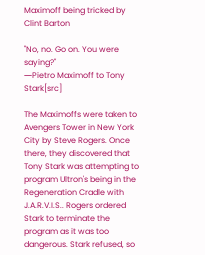Maximoff being tricked by Clint Barton

"No, no. Go on. You were saying?"
―Pietro Maximoff to Tony Stark[src]

The Maximoffs were taken to Avengers Tower in New York City by Steve Rogers. Once there, they discovered that Tony Stark was attempting to program Ultron's being in the Regeneration Cradle with J.A.R.V.I.S.. Rogers ordered Stark to terminate the program as it was too dangerous. Stark refused, so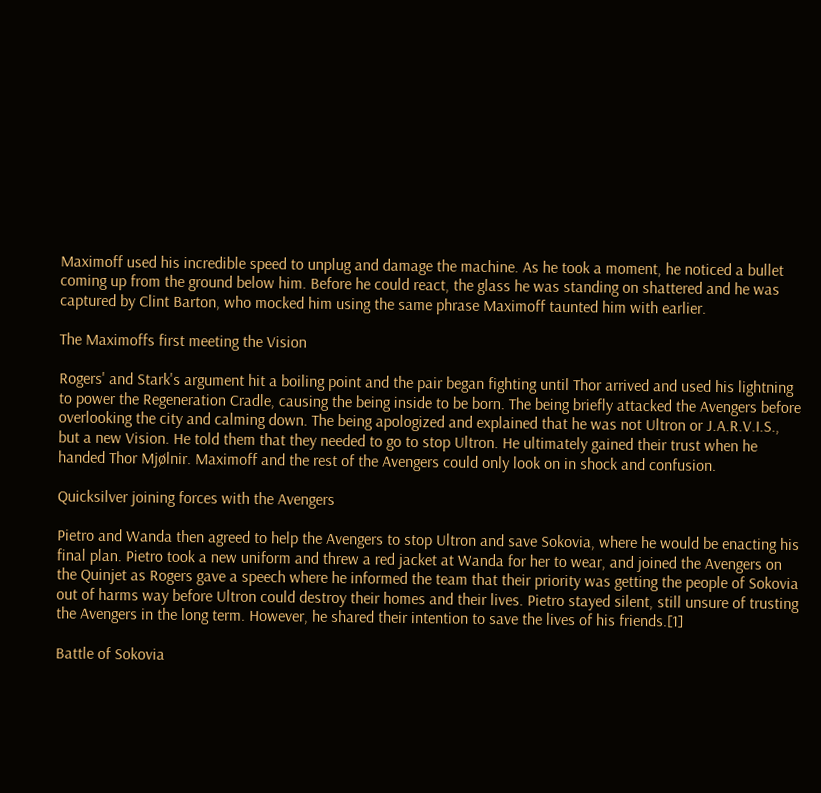Maximoff used his incredible speed to unplug and damage the machine. As he took a moment, he noticed a bullet coming up from the ground below him. Before he could react, the glass he was standing on shattered and he was captured by Clint Barton, who mocked him using the same phrase Maximoff taunted him with earlier.

The Maximoffs first meeting the Vision

Rogers' and Stark's argument hit a boiling point and the pair began fighting until Thor arrived and used his lightning to power the Regeneration Cradle, causing the being inside to be born. The being briefly attacked the Avengers before overlooking the city and calming down. The being apologized and explained that he was not Ultron or J.A.R.V.I.S., but a new Vision. He told them that they needed to go to stop Ultron. He ultimately gained their trust when he handed Thor Mjølnir. Maximoff and the rest of the Avengers could only look on in shock and confusion.

Quicksilver joining forces with the Avengers

Pietro and Wanda then agreed to help the Avengers to stop Ultron and save Sokovia, where he would be enacting his final plan. Pietro took a new uniform and threw a red jacket at Wanda for her to wear, and joined the Avengers on the Quinjet as Rogers gave a speech where he informed the team that their priority was getting the people of Sokovia out of harms way before Ultron could destroy their homes and their lives. Pietro stayed silent, still unsure of trusting the Avengers in the long term. However, he shared their intention to save the lives of his friends.[1]

Battle of Sokovia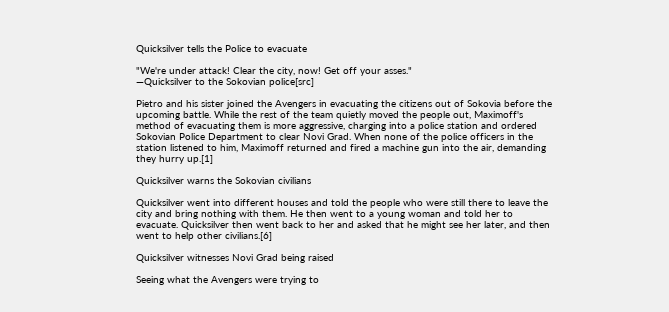Quicksilver tells the Police to evacuate

"We're under attack! Clear the city, now! Get off your asses."
―Quicksilver to the Sokovian police[src]

Pietro and his sister joined the Avengers in evacuating the citizens out of Sokovia before the upcoming battle. While the rest of the team quietly moved the people out, Maximoff's method of evacuating them is more aggressive, charging into a police station and ordered Sokovian Police Department to clear Novi Grad. When none of the police officers in the station listened to him, Maximoff returned and fired a machine gun into the air, demanding they hurry up.[1]

Quicksilver warns the Sokovian civilians

Quicksilver went into different houses and told the people who were still there to leave the city and bring nothing with them. He then went to a young woman and told her to evacuate. Quicksilver then went back to her and asked that he might see her later, and then went to help other civilians.[6]

Quicksilver witnesses Novi Grad being raised

Seeing what the Avengers were trying to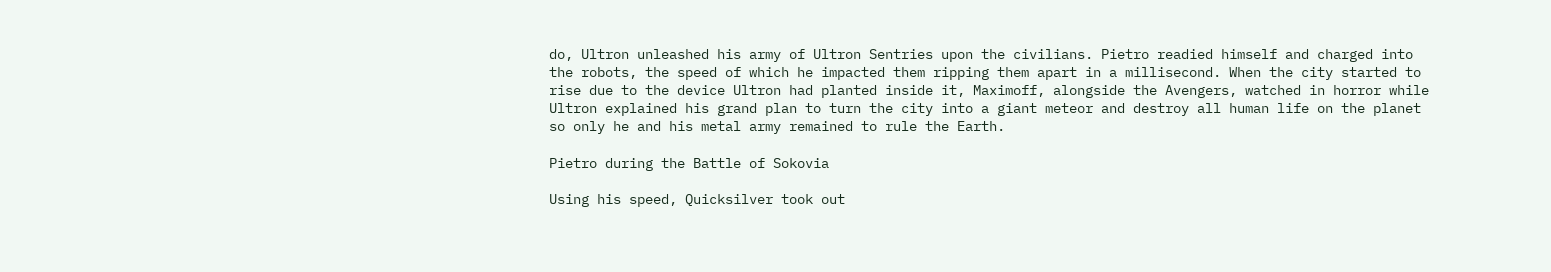do, Ultron unleashed his army of Ultron Sentries upon the civilians. Pietro readied himself and charged into the robots, the speed of which he impacted them ripping them apart in a millisecond. When the city started to rise due to the device Ultron had planted inside it, Maximoff, alongside the Avengers, watched in horror while Ultron explained his grand plan to turn the city into a giant meteor and destroy all human life on the planet so only he and his metal army remained to rule the Earth.

Pietro during the Battle of Sokovia

Using his speed, Quicksilver took out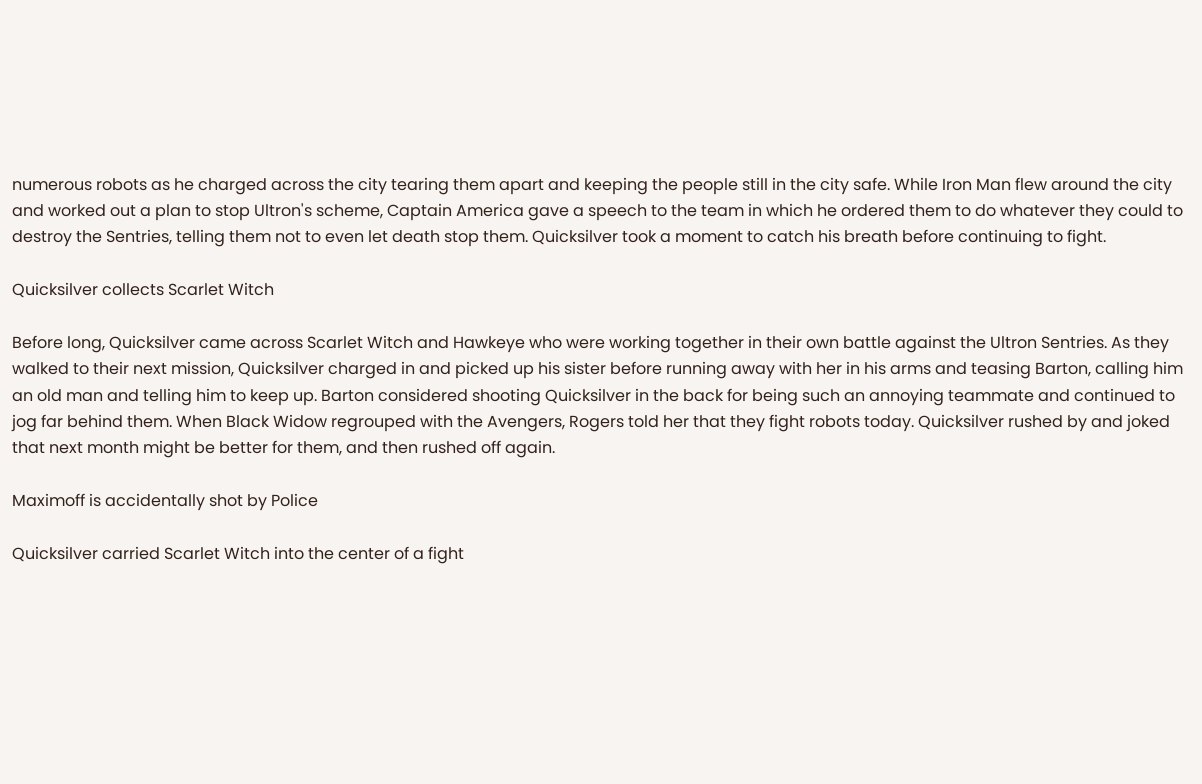numerous robots as he charged across the city tearing them apart and keeping the people still in the city safe. While Iron Man flew around the city and worked out a plan to stop Ultron's scheme, Captain America gave a speech to the team in which he ordered them to do whatever they could to destroy the Sentries, telling them not to even let death stop them. Quicksilver took a moment to catch his breath before continuing to fight.

Quicksilver collects Scarlet Witch

Before long, Quicksilver came across Scarlet Witch and Hawkeye who were working together in their own battle against the Ultron Sentries. As they walked to their next mission, Quicksilver charged in and picked up his sister before running away with her in his arms and teasing Barton, calling him an old man and telling him to keep up. Barton considered shooting Quicksilver in the back for being such an annoying teammate and continued to jog far behind them. When Black Widow regrouped with the Avengers, Rogers told her that they fight robots today. Quicksilver rushed by and joked that next month might be better for them, and then rushed off again.

Maximoff is accidentally shot by Police

Quicksilver carried Scarlet Witch into the center of a fight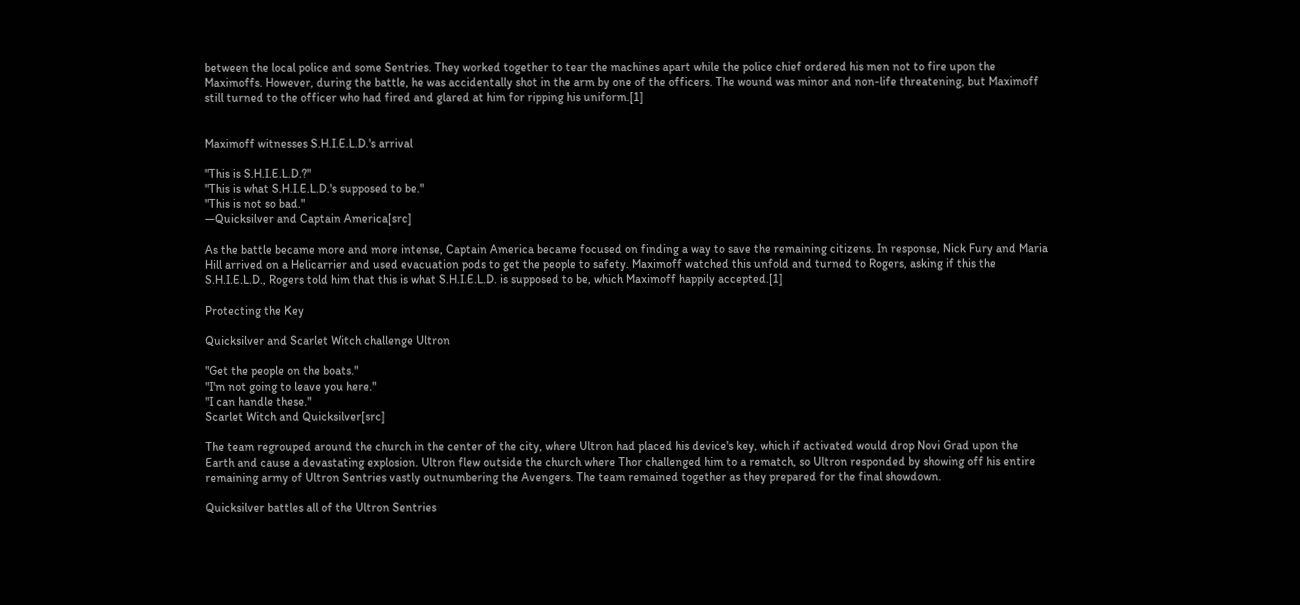between the local police and some Sentries. They worked together to tear the machines apart while the police chief ordered his men not to fire upon the Maximoffs. However, during the battle, he was accidentally shot in the arm by one of the officers. The wound was minor and non-life threatening, but Maximoff still turned to the officer who had fired and glared at him for ripping his uniform.[1]


Maximoff witnesses S.H.I.E.L.D.'s arrival

"This is S.H.I.E.L.D.?"
"This is what S.H.I.E.L.D.'s supposed to be."
"This is not so bad."
―Quicksilver and Captain America[src]

As the battle became more and more intense, Captain America became focused on finding a way to save the remaining citizens. In response, Nick Fury and Maria Hill arrived on a Helicarrier and used evacuation pods to get the people to safety. Maximoff watched this unfold and turned to Rogers, asking if this the S.H.I.E.L.D., Rogers told him that this is what S.H.I.E.L.D. is supposed to be, which Maximoff happily accepted.[1]

Protecting the Key

Quicksilver and Scarlet Witch challenge Ultron

"Get the people on the boats."
"I'm not going to leave you here."
"I can handle these."
Scarlet Witch and Quicksilver[src]

The team regrouped around the church in the center of the city, where Ultron had placed his device's key, which if activated would drop Novi Grad upon the Earth and cause a devastating explosion. Ultron flew outside the church where Thor challenged him to a rematch, so Ultron responded by showing off his entire remaining army of Ultron Sentries vastly outnumbering the Avengers. The team remained together as they prepared for the final showdown.

Quicksilver battles all of the Ultron Sentries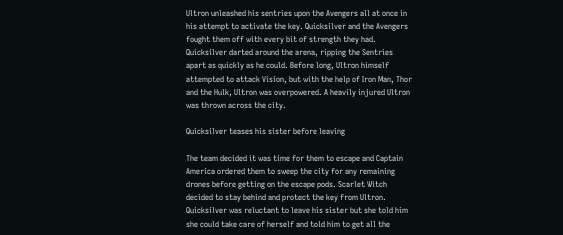Ultron unleashed his sentries upon the Avengers all at once in his attempt to activate the key. Quicksilver and the Avengers fought them off with every bit of strength they had. Quicksilver darted around the arena, ripping the Sentries apart as quickly as he could. Before long, Ultron himself attempted to attack Vision, but with the help of Iron Man, Thor and the Hulk, Ultron was overpowered. A heavily injured Ultron was thrown across the city.

Quicksilver teases his sister before leaving

The team decided it was time for them to escape and Captain America ordered them to sweep the city for any remaining drones before getting on the escape pods. Scarlet Witch decided to stay behind and protect the key from Ultron. Quicksilver was reluctant to leave his sister but she told him she could take care of herself and told him to get all the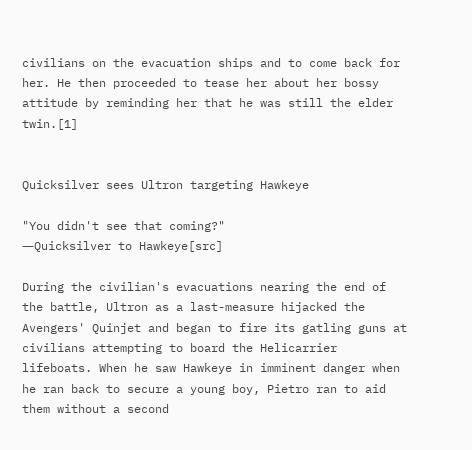civilians on the evacuation ships and to come back for her. He then proceeded to tease her about her bossy attitude by reminding her that he was still the elder twin.[1]


Quicksilver sees Ultron targeting Hawkeye

"You didn't see that coming?"
―Quicksilver to Hawkeye[src]

During the civilian's evacuations nearing the end of the battle, Ultron as a last-measure hijacked the Avengers' Quinjet and began to fire its gatling guns at civilians attempting to board the Helicarrier lifeboats. When he saw Hawkeye in imminent danger when he ran back to secure a young boy, Pietro ran to aid them without a second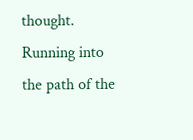thought. Running into the path of the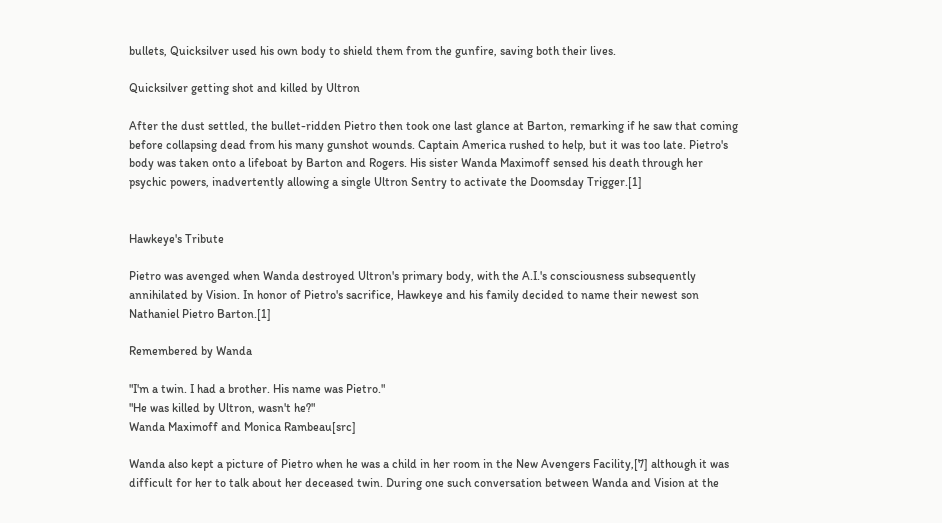bullets, Quicksilver used his own body to shield them from the gunfire, saving both their lives.

Quicksilver getting shot and killed by Ultron

After the dust settled, the bullet-ridden Pietro then took one last glance at Barton, remarking if he saw that coming before collapsing dead from his many gunshot wounds. Captain America rushed to help, but it was too late. Pietro's body was taken onto a lifeboat by Barton and Rogers. His sister Wanda Maximoff sensed his death through her psychic powers, inadvertently allowing a single Ultron Sentry to activate the Doomsday Trigger.[1]


Hawkeye's Tribute

Pietro was avenged when Wanda destroyed Ultron's primary body, with the A.I.'s consciousness subsequently annihilated by Vision. In honor of Pietro's sacrifice, Hawkeye and his family decided to name their newest son Nathaniel Pietro Barton.[1]

Remembered by Wanda

"I'm a twin. I had a brother. His name was Pietro."
"He was killed by Ultron, wasn't he?"
Wanda Maximoff and Monica Rambeau[src]

Wanda also kept a picture of Pietro when he was a child in her room in the New Avengers Facility,[7] although it was difficult for her to talk about her deceased twin. During one such conversation between Wanda and Vision at the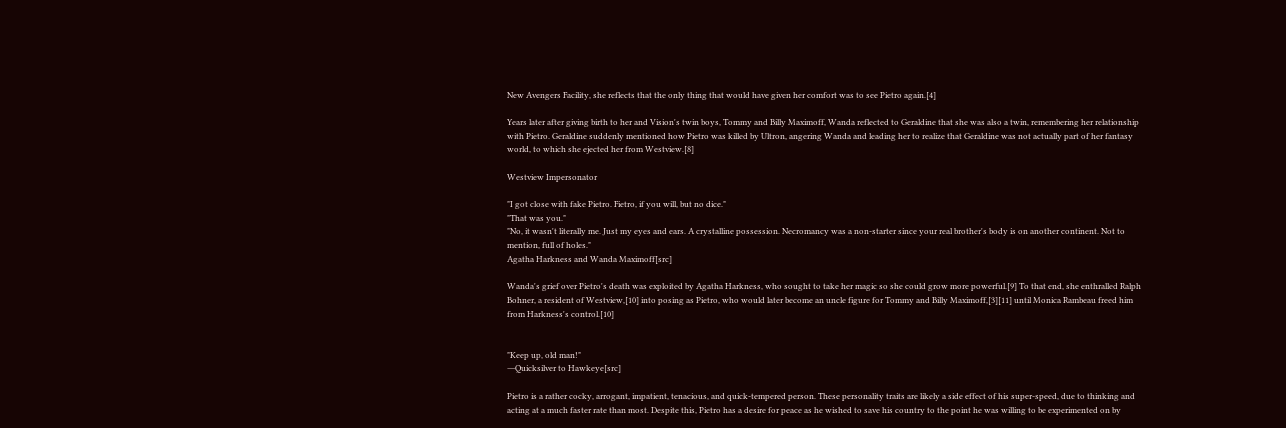New Avengers Facility, she reflects that the only thing that would have given her comfort was to see Pietro again.[4]

Years later after giving birth to her and Vision's twin boys, Tommy and Billy Maximoff, Wanda reflected to Geraldine that she was also a twin, remembering her relationship with Pietro. Geraldine suddenly mentioned how Pietro was killed by Ultron, angering Wanda and leading her to realize that Geraldine was not actually part of her fantasy world, to which she ejected her from Westview.[8]

Westview Impersonator

"I got close with fake Pietro. Fietro, if you will, but no dice."
"That was you."
"No, it wasn't literally me. Just my eyes and ears. A crystalline possession. Necromancy was a non-starter since your real brother's body is on another continent. Not to mention, full of holes."
Agatha Harkness and Wanda Maximoff[src]

Wanda's grief over Pietro's death was exploited by Agatha Harkness, who sought to take her magic so she could grow more powerful.[9] To that end, she enthralled Ralph Bohner, a resident of Westview,[10] into posing as Pietro, who would later become an uncle figure for Tommy and Billy Maximoff,[3][11] until Monica Rambeau freed him from Harkness's control.[10]


"Keep up, old man!"
―Quicksilver to Hawkeye[src]

Pietro is a rather cocky, arrogant, impatient, tenacious, and quick-tempered person. These personality traits are likely a side effect of his super-speed, due to thinking and acting at a much faster rate than most. Despite this, Pietro has a desire for peace as he wished to save his country to the point he was willing to be experimented on by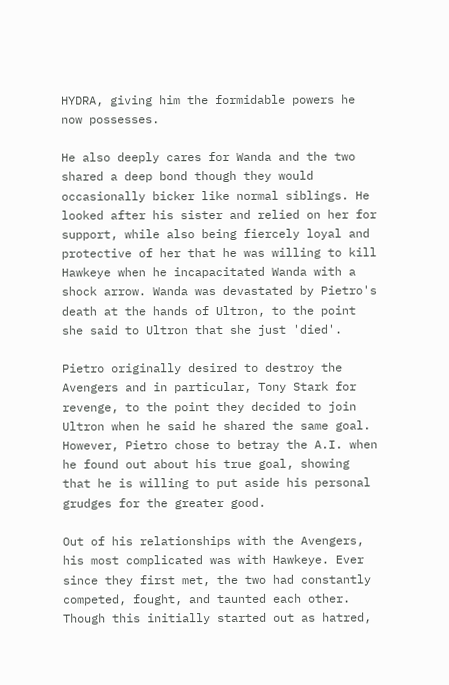HYDRA, giving him the formidable powers he now possesses.

He also deeply cares for Wanda and the two shared a deep bond though they would occasionally bicker like normal siblings. He looked after his sister and relied on her for support, while also being fiercely loyal and protective of her that he was willing to kill Hawkeye when he incapacitated Wanda with a shock arrow. Wanda was devastated by Pietro's death at the hands of Ultron, to the point she said to Ultron that she just 'died'.

Pietro originally desired to destroy the Avengers and in particular, Tony Stark for revenge, to the point they decided to join Ultron when he said he shared the same goal. However, Pietro chose to betray the A.I. when he found out about his true goal, showing that he is willing to put aside his personal grudges for the greater good.

Out of his relationships with the Avengers, his most complicated was with Hawkeye. Ever since they first met, the two had constantly competed, fought, and taunted each other. Though this initially started out as hatred,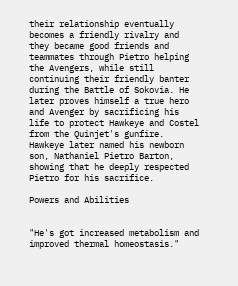their relationship eventually becomes a friendly rivalry and they became good friends and teammates through Pietro helping the Avengers, while still continuing their friendly banter during the Battle of Sokovia. He later proves himself a true hero and Avenger by sacrificing his life to protect Hawkeye and Costel from the Quinjet's gunfire. Hawkeye later named his newborn son, Nathaniel Pietro Barton, showing that he deeply respected Pietro for his sacrifice.

Powers and Abilities


"He's got increased metabolism and improved thermal homeostasis."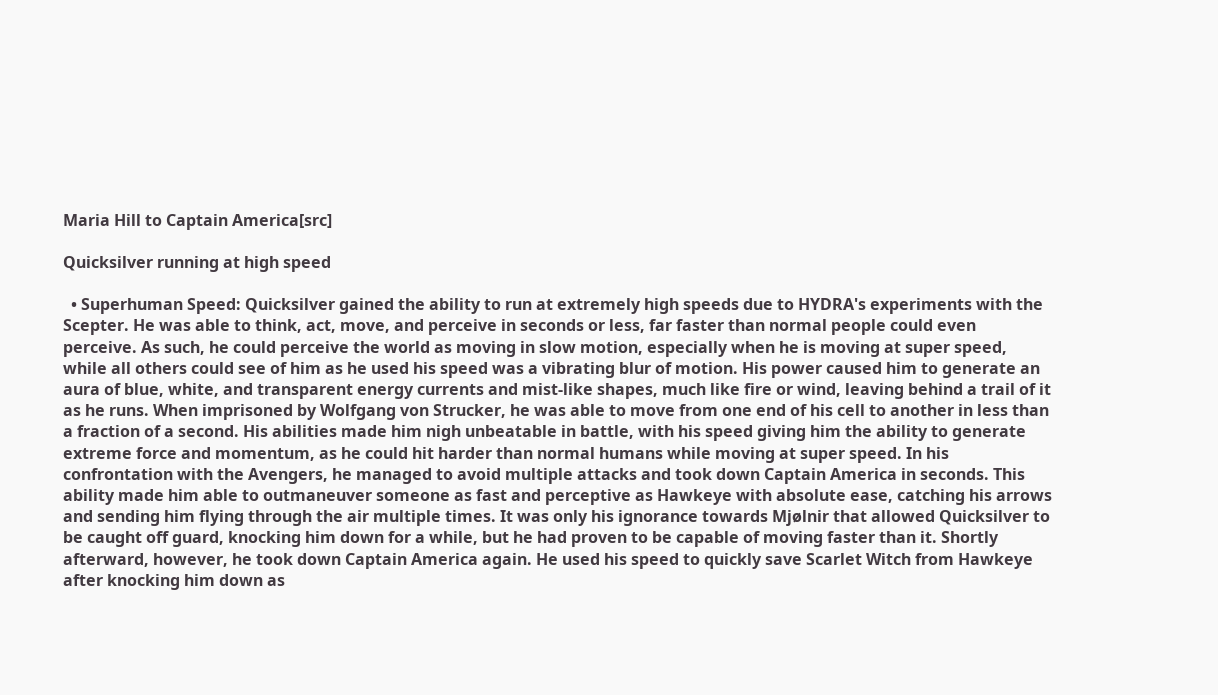Maria Hill to Captain America[src]

Quicksilver running at high speed

  • Superhuman Speed: Quicksilver gained the ability to run at extremely high speeds due to HYDRA's experiments with the Scepter. He was able to think, act, move, and perceive in seconds or less, far faster than normal people could even perceive. As such, he could perceive the world as moving in slow motion, especially when he is moving at super speed, while all others could see of him as he used his speed was a vibrating blur of motion. His power caused him to generate an aura of blue, white, and transparent energy currents and mist-like shapes, much like fire or wind, leaving behind a trail of it as he runs. When imprisoned by Wolfgang von Strucker, he was able to move from one end of his cell to another in less than a fraction of a second. His abilities made him nigh unbeatable in battle, with his speed giving him the ability to generate extreme force and momentum, as he could hit harder than normal humans while moving at super speed. In his confrontation with the Avengers, he managed to avoid multiple attacks and took down Captain America in seconds. This ability made him able to outmaneuver someone as fast and perceptive as Hawkeye with absolute ease, catching his arrows and sending him flying through the air multiple times. It was only his ignorance towards Mjølnir that allowed Quicksilver to be caught off guard, knocking him down for a while, but he had proven to be capable of moving faster than it. Shortly afterward, however, he took down Captain America again. He used his speed to quickly save Scarlet Witch from Hawkeye after knocking him down as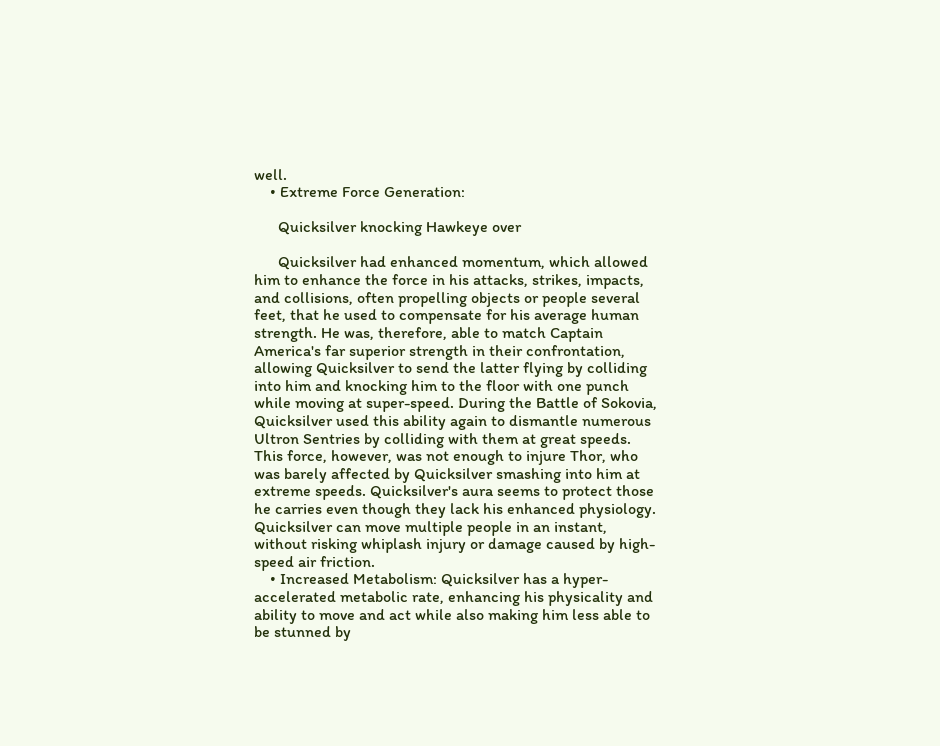well.
    • Extreme Force Generation:

      Quicksilver knocking Hawkeye over

      Quicksilver had enhanced momentum, which allowed him to enhance the force in his attacks, strikes, impacts, and collisions, often propelling objects or people several feet, that he used to compensate for his average human strength. He was, therefore, able to match Captain America's far superior strength in their confrontation, allowing Quicksilver to send the latter flying by colliding into him and knocking him to the floor with one punch while moving at super-speed. During the Battle of Sokovia, Quicksilver used this ability again to dismantle numerous Ultron Sentries by colliding with them at great speeds. This force, however, was not enough to injure Thor, who was barely affected by Quicksilver smashing into him at extreme speeds. Quicksilver's aura seems to protect those he carries even though they lack his enhanced physiology. Quicksilver can move multiple people in an instant, without risking whiplash injury or damage caused by high-speed air friction.
    • Increased Metabolism: Quicksilver has a hyper-accelerated metabolic rate, enhancing his physicality and ability to move and act while also making him less able to be stunned by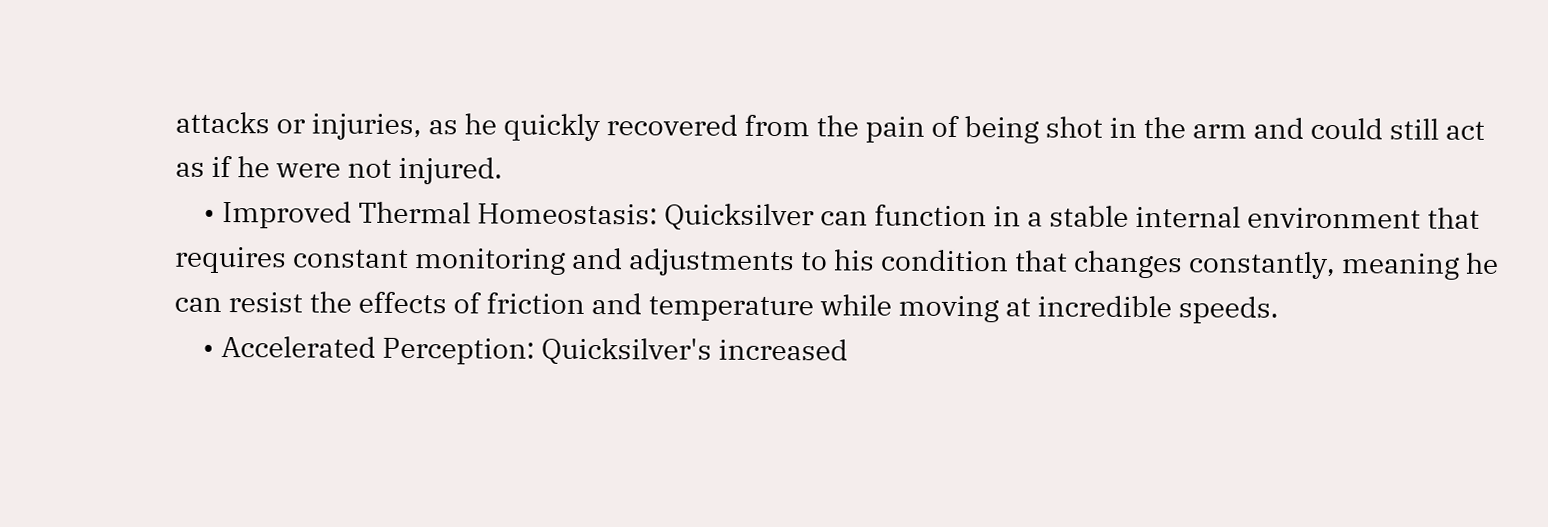attacks or injuries, as he quickly recovered from the pain of being shot in the arm and could still act as if he were not injured.
    • Improved Thermal Homeostasis: Quicksilver can function in a stable internal environment that requires constant monitoring and adjustments to his condition that changes constantly, meaning he can resist the effects of friction and temperature while moving at incredible speeds.
    • Accelerated Perception: Quicksilver's increased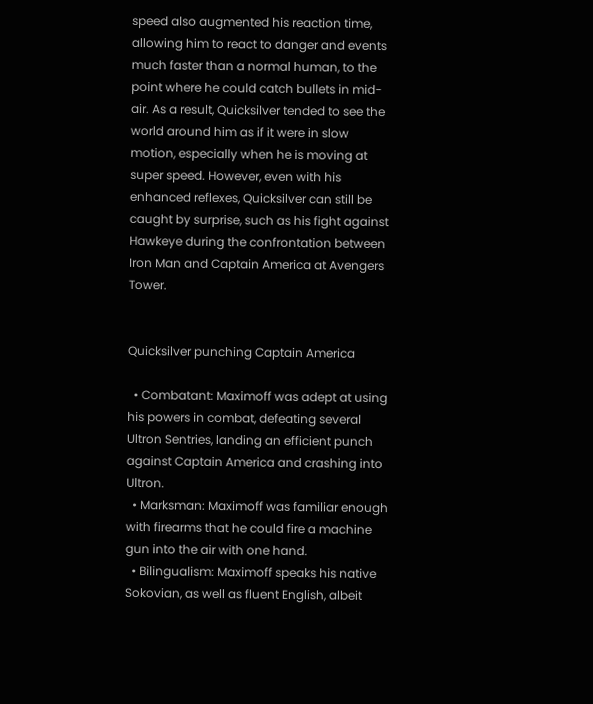speed also augmented his reaction time, allowing him to react to danger and events much faster than a normal human, to the point where he could catch bullets in mid-air. As a result, Quicksilver tended to see the world around him as if it were in slow motion, especially when he is moving at super speed. However, even with his enhanced reflexes, Quicksilver can still be caught by surprise, such as his fight against Hawkeye during the confrontation between Iron Man and Captain America at Avengers Tower.


Quicksilver punching Captain America

  • Combatant: Maximoff was adept at using his powers in combat, defeating several Ultron Sentries, landing an efficient punch against Captain America and crashing into Ultron.
  • Marksman: Maximoff was familiar enough with firearms that he could fire a machine gun into the air with one hand.
  • Bilingualism: Maximoff speaks his native Sokovian, as well as fluent English, albeit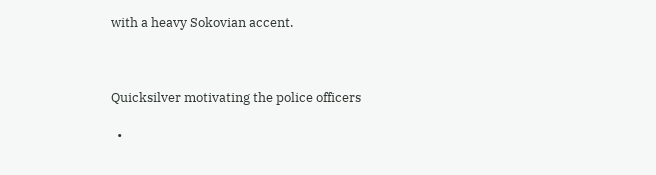with a heavy Sokovian accent.



Quicksilver motivating the police officers

  •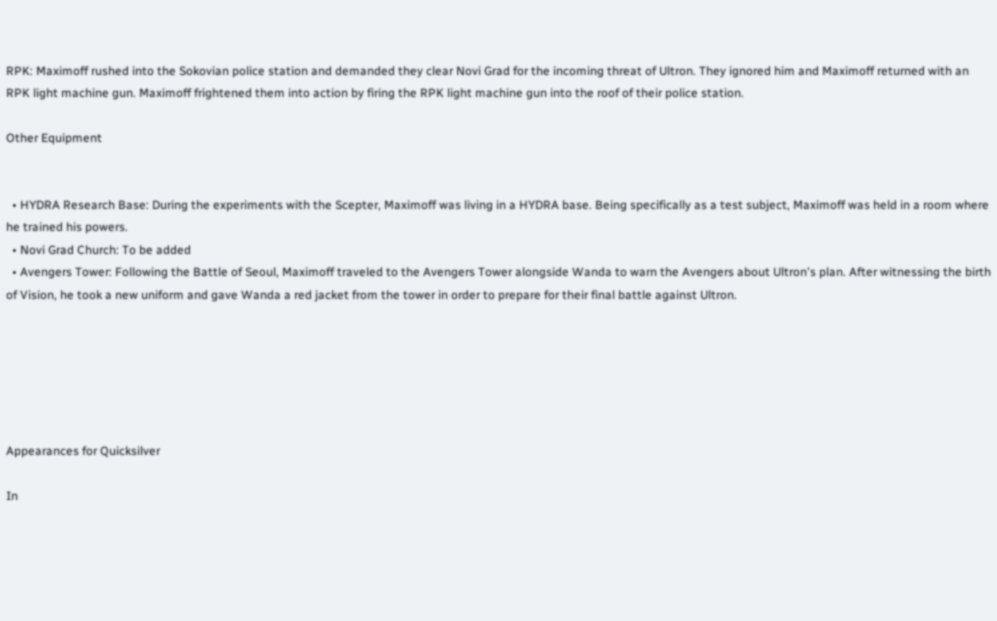RPK: Maximoff rushed into the Sokovian police station and demanded they clear Novi Grad for the incoming threat of Ultron. They ignored him and Maximoff returned with an RPK light machine gun. Maximoff frightened them into action by firing the RPK light machine gun into the roof of their police station.

Other Equipment


  • HYDRA Research Base: During the experiments with the Scepter, Maximoff was living in a HYDRA base. Being specifically as a test subject, Maximoff was held in a room where he trained his powers.
  • Novi Grad Church: To be added
  • Avengers Tower: Following the Battle of Seoul, Maximoff traveled to the Avengers Tower alongside Wanda to warn the Avengers about Ultron's plan. After witnessing the birth of Vision, he took a new uniform and gave Wanda a red jacket from the tower in order to prepare for their final battle against Ultron.






Appearances for Quicksilver

In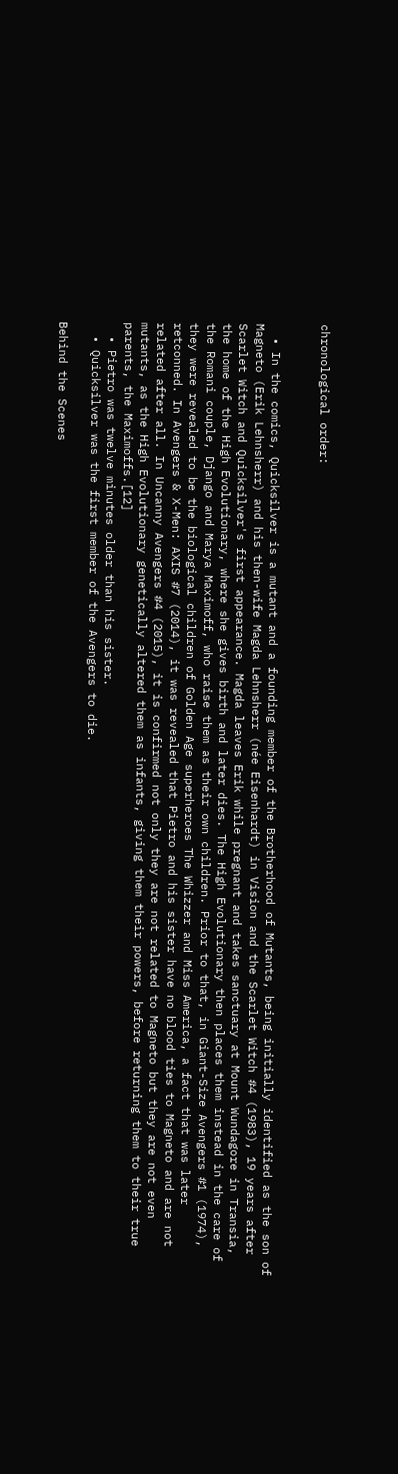chronological order:


  • In the comics, Quicksilver is a mutant and a founding member of the Brotherhood of Mutants, being initially identified as the son of Magneto (Erik Lehnsherr) and his then-wife Magda Lehnsherr (née Eisenhardt) in Vision and the Scarlet Witch #4 (1983), 19 years after Scarlet Witch and Quicksilver's first appearance. Magda leaves Erik while pregnant and takes sanctuary at Mount Wundagore in Transia, the home of the High Evolutionary, where she gives birth and later dies. The High Evolutionary then places them instead in the care of the Romani couple, Django and Marya Maximoff, who raise them as their own children. Prior to that, in Giant-Size Avengers #1 (1974), they were revealed to be the biological children of Golden Age superheroes The Whizzer and Miss America, a fact that was later retconned. In Avengers & X-Men: AXIS #7 (2014), it was revealed that Pietro and his sister have no blood ties to Magneto and are not related after all. In Uncanny Avengers #4 (2015), it is confirmed not only they are not related to Magneto but they are not even mutants, as the High Evolutionary genetically altered them as infants, giving them their powers, before returning them to their true parents, the Maximoffs.[12]
  • Pietro was twelve minutes older than his sister.
  • Quicksilver was the first member of the Avengers to die.

Behind the Scenes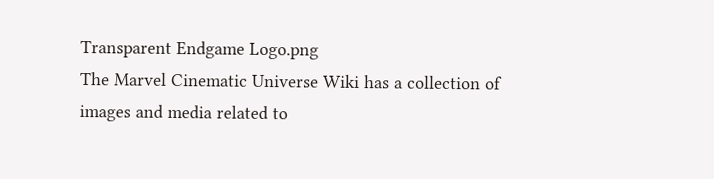Transparent Endgame Logo.png
The Marvel Cinematic Universe Wiki has a collection of images and media related to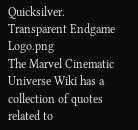Quicksilver.
Transparent Endgame Logo.png
The Marvel Cinematic Universe Wiki has a collection of quotes related to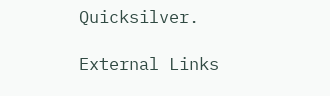Quicksilver.

External Links